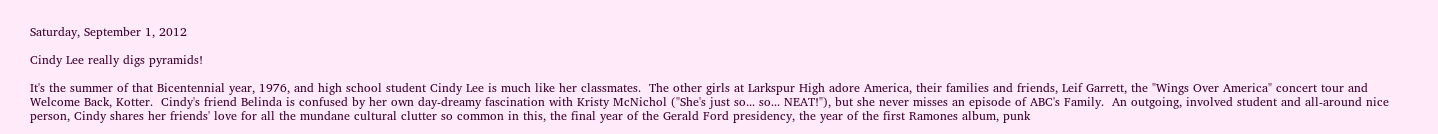Saturday, September 1, 2012

Cindy Lee really digs pyramids!

It's the summer of that Bicentennial year, 1976, and high school student Cindy Lee is much like her classmates.  The other girls at Larkspur High adore America, their families and friends, Leif Garrett, the "Wings Over America" concert tour and Welcome Back, Kotter.  Cindy's friend Belinda is confused by her own day-dreamy fascination with Kristy McNichol ("She's just so... so... NEAT!"), but she never misses an episode of ABC's Family.  An outgoing, involved student and all-around nice person, Cindy shares her friends' love for all the mundane cultural clutter so common in this, the final year of the Gerald Ford presidency, the year of the first Ramones album, punk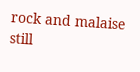rock and malaise still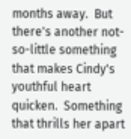months away.  But there's another not-so-little something that makes Cindy's youthful heart quicken.  Something that thrills her apart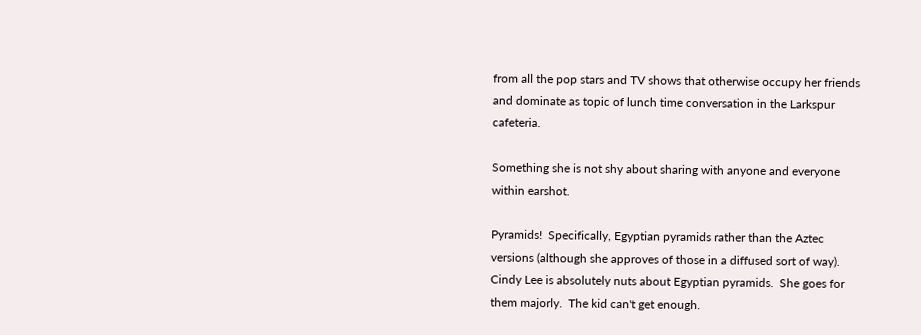from all the pop stars and TV shows that otherwise occupy her friends and dominate as topic of lunch time conversation in the Larkspur cafeteria.

Something she is not shy about sharing with anyone and everyone within earshot.

Pyramids!  Specifically, Egyptian pyramids rather than the Aztec versions (although she approves of those in a diffused sort of way).  Cindy Lee is absolutely nuts about Egyptian pyramids.  She goes for them majorly.  The kid can't get enough.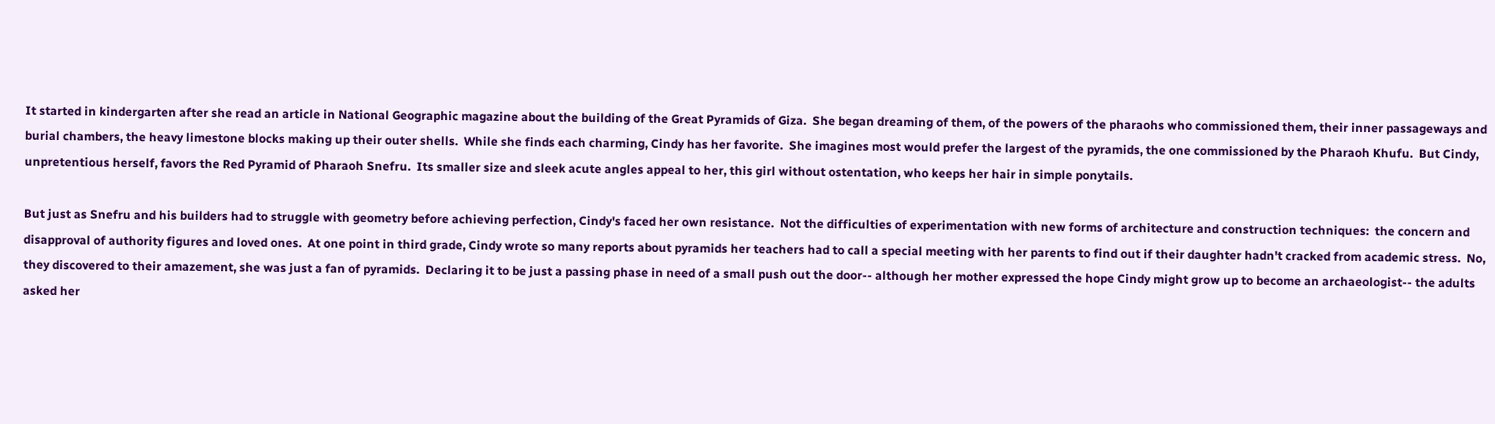It started in kindergarten after she read an article in National Geographic magazine about the building of the Great Pyramids of Giza.  She began dreaming of them, of the powers of the pharaohs who commissioned them, their inner passageways and burial chambers, the heavy limestone blocks making up their outer shells.  While she finds each charming, Cindy has her favorite.  She imagines most would prefer the largest of the pyramids, the one commissioned by the Pharaoh Khufu.  But Cindy, unpretentious herself, favors the Red Pyramid of Pharaoh Snefru.  Its smaller size and sleek acute angles appeal to her, this girl without ostentation, who keeps her hair in simple ponytails.

But just as Snefru and his builders had to struggle with geometry before achieving perfection, Cindy's faced her own resistance.  Not the difficulties of experimentation with new forms of architecture and construction techniques:  the concern and disapproval of authority figures and loved ones.  At one point in third grade, Cindy wrote so many reports about pyramids her teachers had to call a special meeting with her parents to find out if their daughter hadn't cracked from academic stress.  No, they discovered to their amazement, she was just a fan of pyramids.  Declaring it to be just a passing phase in need of a small push out the door-- although her mother expressed the hope Cindy might grow up to become an archaeologist-- the adults asked her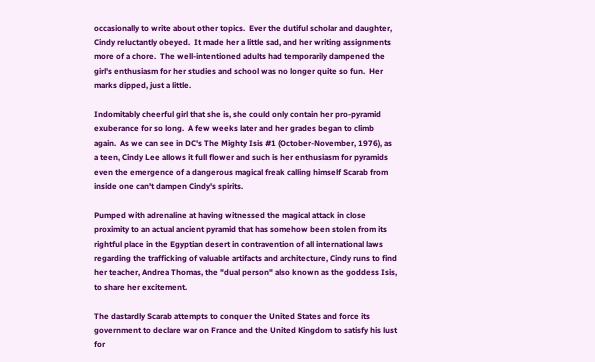occasionally to write about other topics.  Ever the dutiful scholar and daughter, Cindy reluctantly obeyed.  It made her a little sad, and her writing assignments more of a chore.  The well-intentioned adults had temporarily dampened the girl's enthusiasm for her studies and school was no longer quite so fun.  Her marks dipped, just a little.

Indomitably cheerful girl that she is, she could only contain her pro-pyramid exuberance for so long.  A few weeks later and her grades began to climb again.  As we can see in DC's The Mighty Isis #1 (October-November, 1976), as a teen, Cindy Lee allows it full flower and such is her enthusiasm for pyramids even the emergence of a dangerous magical freak calling himself Scarab from inside one can't dampen Cindy's spirits.

Pumped with adrenaline at having witnessed the magical attack in close proximity to an actual ancient pyramid that has somehow been stolen from its rightful place in the Egyptian desert in contravention of all international laws regarding the trafficking of valuable artifacts and architecture, Cindy runs to find her teacher, Andrea Thomas, the "dual person" also known as the goddess Isis, to share her excitement.

The dastardly Scarab attempts to conquer the United States and force its government to declare war on France and the United Kingdom to satisfy his lust for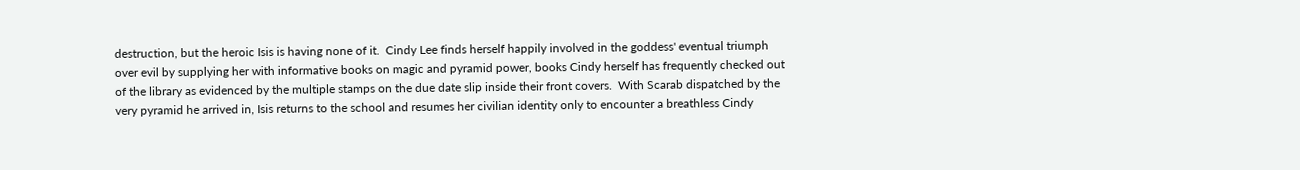destruction, but the heroic Isis is having none of it.  Cindy Lee finds herself happily involved in the goddess' eventual triumph over evil by supplying her with informative books on magic and pyramid power, books Cindy herself has frequently checked out of the library as evidenced by the multiple stamps on the due date slip inside their front covers.  With Scarab dispatched by the very pyramid he arrived in, Isis returns to the school and resumes her civilian identity only to encounter a breathless Cindy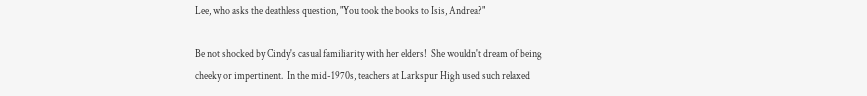Lee, who asks the deathless question, "You took the books to Isis, Andrea?"

Be not shocked by Cindy's casual familiarity with her elders!  She wouldn't dream of being cheeky or impertinent.  In the mid-1970s, teachers at Larkspur High used such relaxed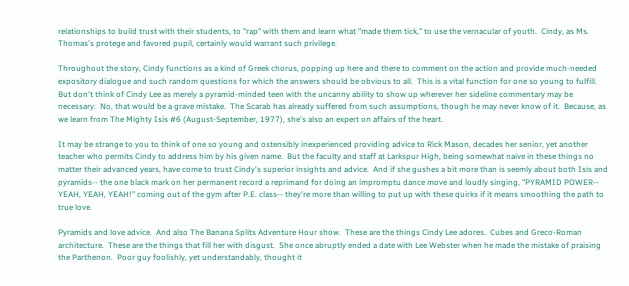relationships to build trust with their students, to "rap" with them and learn what "made them tick," to use the vernacular of youth.  Cindy, as Ms. Thomas's protege and favored pupil, certainly would warrant such privilege.

Throughout the story, Cindy functions as a kind of Greek chorus, popping up here and there to comment on the action and provide much-needed expository dialogue and such random questions for which the answers should be obvious to all.  This is a vital function for one so young to fulfill.  But don't think of Cindy Lee as merely a pyramid-minded teen with the uncanny ability to show up wherever her sideline commentary may be necessary.  No, that would be a grave mistake.  The Scarab has already suffered from such assumptions, though he may never know of it.  Because, as we learn from The Mighty Isis #6 (August-September, 1977), she's also an expert on affairs of the heart.

It may be strange to you to think of one so young and ostensibly inexperienced providing advice to Rick Mason, decades her senior, yet another teacher who permits Cindy to address him by his given name.  But the faculty and staff at Larkspur High, being somewhat naive in these things no matter their advanced years, have come to trust Cindy's superior insights and advice.  And if she gushes a bit more than is seemly about both Isis and pyramids-- the one black mark on her permanent record a reprimand for doing an impromptu dance move and loudly singing, "PYRAMID POWER-- YEAH, YEAH, YEAH!" coming out of the gym after P.E. class-- they're more than willing to put up with these quirks if it means smoothing the path to true love.

Pyramids and love advice.  And also The Banana Splits Adventure Hour show.  These are the things Cindy Lee adores.  Cubes and Greco-Roman architecture.  These are the things that fill her with disgust.  She once abruptly ended a date with Lee Webster when he made the mistake of praising the Parthenon.  Poor guy foolishly, yet understandably, thought it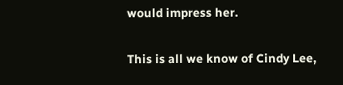would impress her.

This is all we know of Cindy Lee,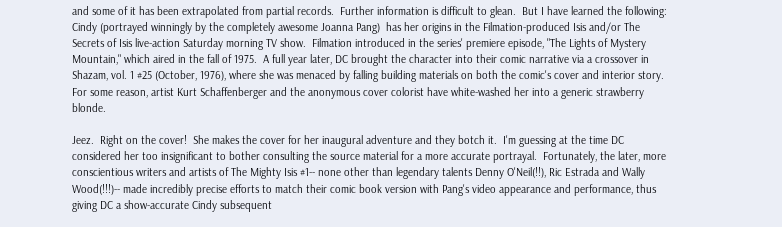and some of it has been extrapolated from partial records.  Further information is difficult to glean.  But I have learned the following:  Cindy (portrayed winningly by the completely awesome Joanna Pang)  has her origins in the Filmation-produced Isis and/or The Secrets of Isis live-action Saturday morning TV show.  Filmation introduced in the series' premiere episode, "The Lights of Mystery Mountain," which aired in the fall of 1975.  A full year later, DC brought the character into their comic narrative via a crossover in Shazam, vol. 1 #25 (October, 1976), where she was menaced by falling building materials on both the comic's cover and interior story.  For some reason, artist Kurt Schaffenberger and the anonymous cover colorist have white-washed her into a generic strawberry blonde.

Jeez.  Right on the cover!  She makes the cover for her inaugural adventure and they botch it.  I'm guessing at the time DC considered her too insignificant to bother consulting the source material for a more accurate portrayal.  Fortunately, the later, more conscientious writers and artists of The Mighty Isis #1-- none other than legendary talents Denny O'Neil(!!), Ric Estrada and Wally Wood(!!!)-- made incredibly precise efforts to match their comic book version with Pang's video appearance and performance, thus giving DC a show-accurate Cindy subsequent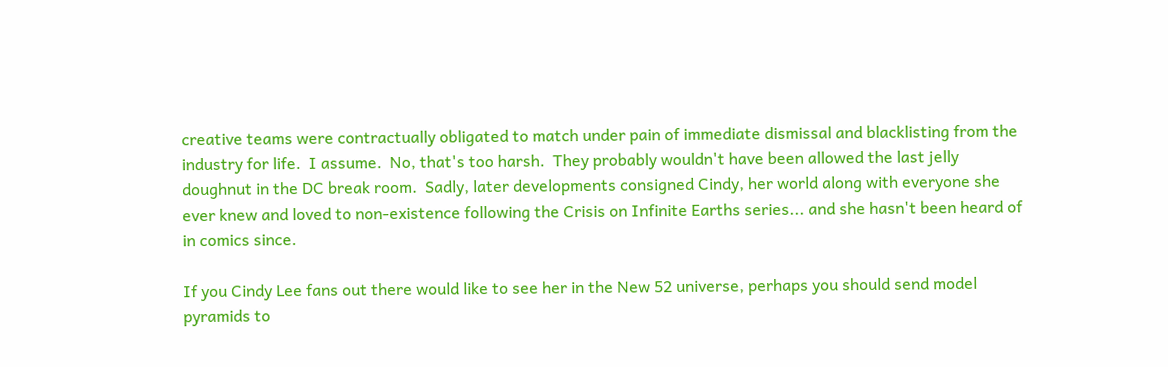creative teams were contractually obligated to match under pain of immediate dismissal and blacklisting from the industry for life.  I assume.  No, that's too harsh.  They probably wouldn't have been allowed the last jelly doughnut in the DC break room.  Sadly, later developments consigned Cindy, her world along with everyone she ever knew and loved to non-existence following the Crisis on Infinite Earths series... and she hasn't been heard of in comics since.

If you Cindy Lee fans out there would like to see her in the New 52 universe, perhaps you should send model pyramids to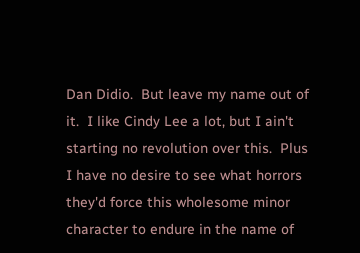Dan Didio.  But leave my name out of it.  I like Cindy Lee a lot, but I ain't starting no revolution over this.  Plus I have no desire to see what horrors they'd force this wholesome minor character to endure in the name of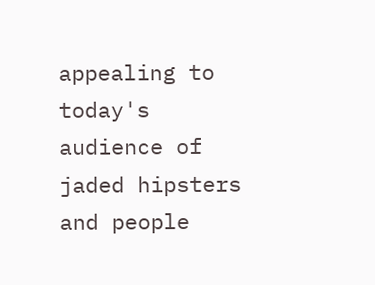appealing to today's audience of jaded hipsters and people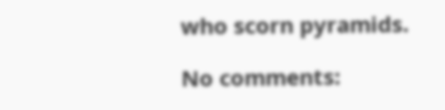who scorn pyramids.

No comments: